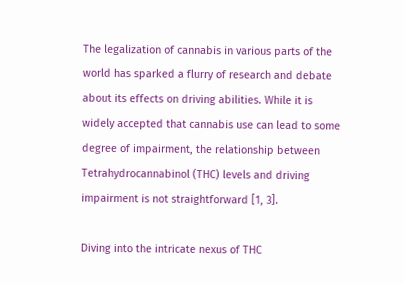The legalization of cannabis in various parts of the world has sparked a flurry of research and debate about its effects on driving abilities. While it is widely accepted that cannabis use can lead to some degree of impairment, the relationship between Tetrahydrocannabinol (THC) levels and driving impairment is not straightforward [1, 3].

Diving into the intricate nexus of THC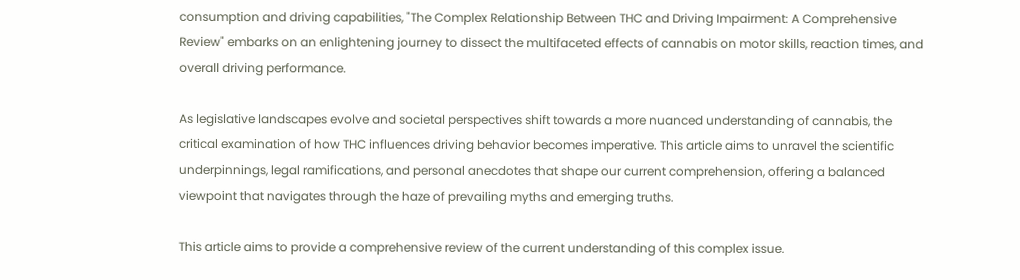consumption and driving capabilities, "The Complex Relationship Between THC and Driving Impairment: A Comprehensive Review" embarks on an enlightening journey to dissect the multifaceted effects of cannabis on motor skills, reaction times, and overall driving performance.

As legislative landscapes evolve and societal perspectives shift towards a more nuanced understanding of cannabis, the critical examination of how THC influences driving behavior becomes imperative. This article aims to unravel the scientific underpinnings, legal ramifications, and personal anecdotes that shape our current comprehension, offering a balanced viewpoint that navigates through the haze of prevailing myths and emerging truths.

This article aims to provide a comprehensive review of the current understanding of this complex issue.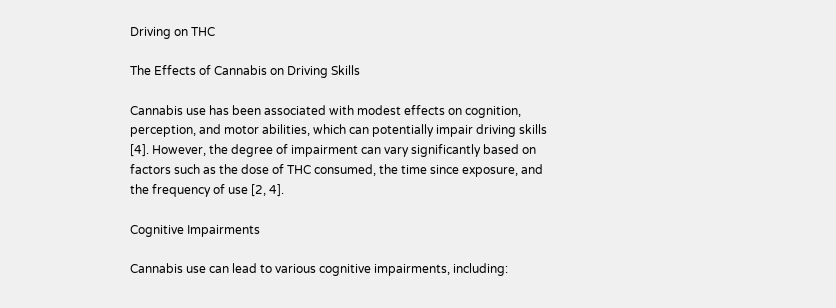Driving on THC

The Effects of Cannabis on Driving Skills

Cannabis use has been associated with modest effects on cognition, perception, and motor abilities, which can potentially impair driving skills [4]. However, the degree of impairment can vary significantly based on factors such as the dose of THC consumed, the time since exposure, and the frequency of use [2, 4].

Cognitive Impairments

Cannabis use can lead to various cognitive impairments, including: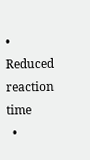• Reduced reaction time
  •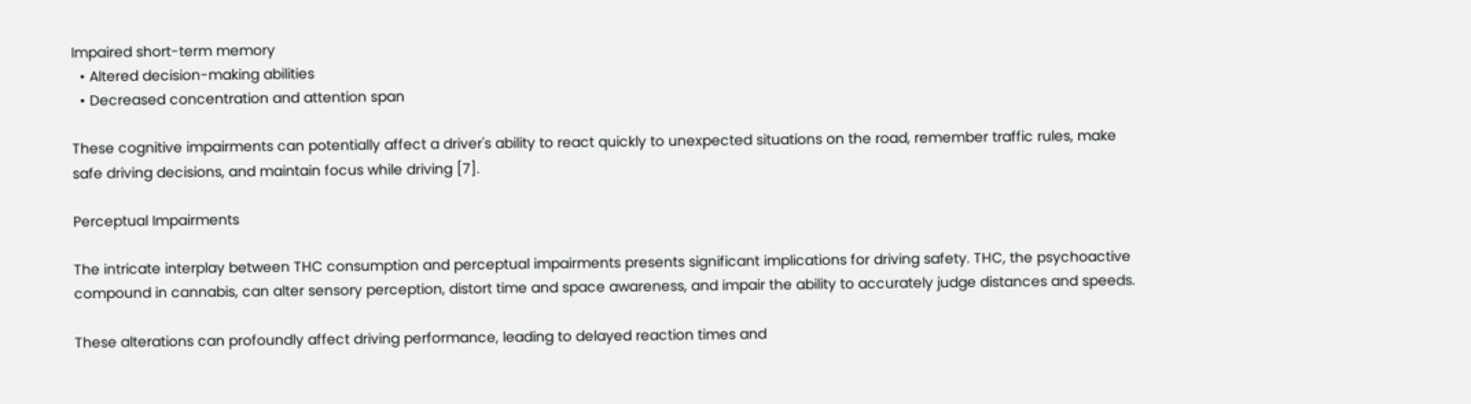Impaired short-term memory
  • Altered decision-making abilities
  • Decreased concentration and attention span

These cognitive impairments can potentially affect a driver's ability to react quickly to unexpected situations on the road, remember traffic rules, make safe driving decisions, and maintain focus while driving [7].

Perceptual Impairments

The intricate interplay between THC consumption and perceptual impairments presents significant implications for driving safety. THC, the psychoactive compound in cannabis, can alter sensory perception, distort time and space awareness, and impair the ability to accurately judge distances and speeds.

These alterations can profoundly affect driving performance, leading to delayed reaction times and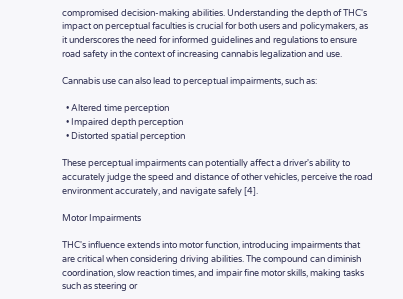compromised decision-making abilities. Understanding the depth of THC's impact on perceptual faculties is crucial for both users and policymakers, as it underscores the need for informed guidelines and regulations to ensure road safety in the context of increasing cannabis legalization and use.

Cannabis use can also lead to perceptual impairments, such as:

  • Altered time perception
  • Impaired depth perception
  • Distorted spatial perception

These perceptual impairments can potentially affect a driver's ability to accurately judge the speed and distance of other vehicles, perceive the road environment accurately, and navigate safely [4].

Motor Impairments

THC's influence extends into motor function, introducing impairments that are critical when considering driving abilities. The compound can diminish coordination, slow reaction times, and impair fine motor skills, making tasks such as steering or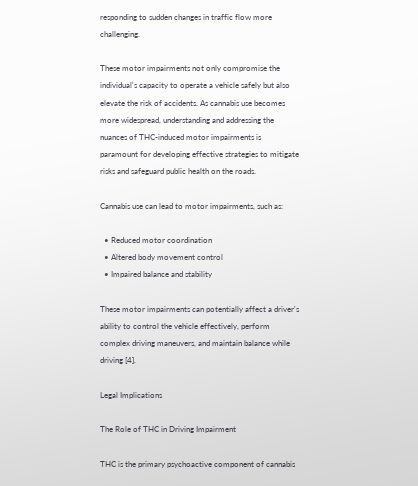responding to sudden changes in traffic flow more challenging.

These motor impairments not only compromise the individual's capacity to operate a vehicle safely but also elevate the risk of accidents. As cannabis use becomes more widespread, understanding and addressing the nuances of THC-induced motor impairments is paramount for developing effective strategies to mitigate risks and safeguard public health on the roads.

Cannabis use can lead to motor impairments, such as:

  • Reduced motor coordination
  • Altered body movement control
  • Impaired balance and stability

These motor impairments can potentially affect a driver's ability to control the vehicle effectively, perform complex driving maneuvers, and maintain balance while driving [4].

Legal Implications

The Role of THC in Driving Impairment

THC is the primary psychoactive component of cannabis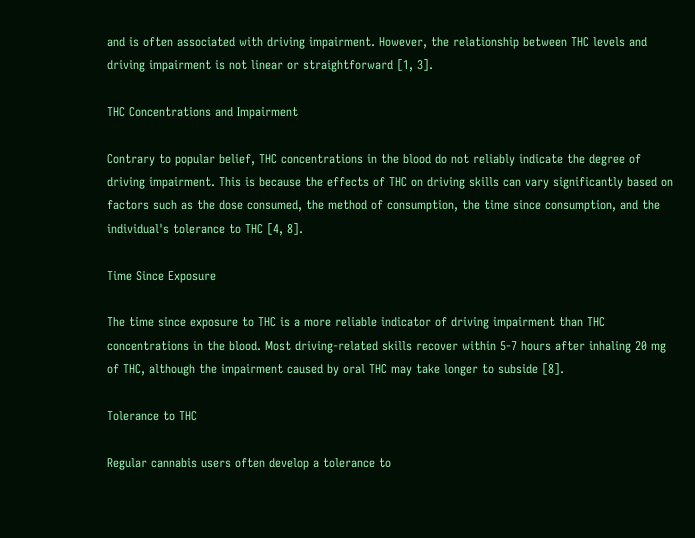and is often associated with driving impairment. However, the relationship between THC levels and driving impairment is not linear or straightforward [1, 3].

THC Concentrations and Impairment

Contrary to popular belief, THC concentrations in the blood do not reliably indicate the degree of driving impairment. This is because the effects of THC on driving skills can vary significantly based on factors such as the dose consumed, the method of consumption, the time since consumption, and the individual's tolerance to THC [4, 8].

Time Since Exposure

The time since exposure to THC is a more reliable indicator of driving impairment than THC concentrations in the blood. Most driving-related skills recover within 5-7 hours after inhaling 20 mg of THC, although the impairment caused by oral THC may take longer to subside [8].

Tolerance to THC

Regular cannabis users often develop a tolerance to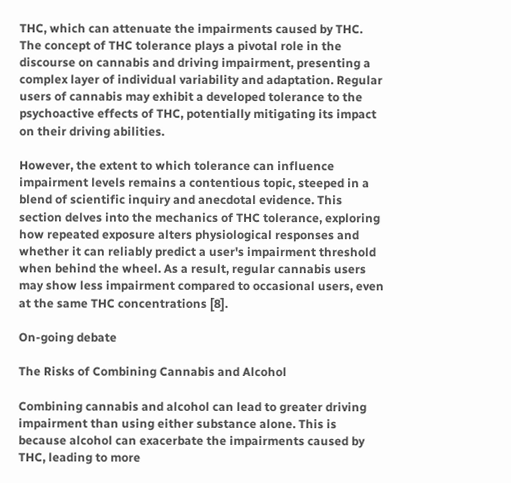THC, which can attenuate the impairments caused by THC. The concept of THC tolerance plays a pivotal role in the discourse on cannabis and driving impairment, presenting a complex layer of individual variability and adaptation. Regular users of cannabis may exhibit a developed tolerance to the psychoactive effects of THC, potentially mitigating its impact on their driving abilities.

However, the extent to which tolerance can influence impairment levels remains a contentious topic, steeped in a blend of scientific inquiry and anecdotal evidence. This section delves into the mechanics of THC tolerance, exploring how repeated exposure alters physiological responses and whether it can reliably predict a user's impairment threshold when behind the wheel. As a result, regular cannabis users may show less impairment compared to occasional users, even at the same THC concentrations [8].

On-going debate

The Risks of Combining Cannabis and Alcohol

Combining cannabis and alcohol can lead to greater driving impairment than using either substance alone. This is because alcohol can exacerbate the impairments caused by THC, leading to more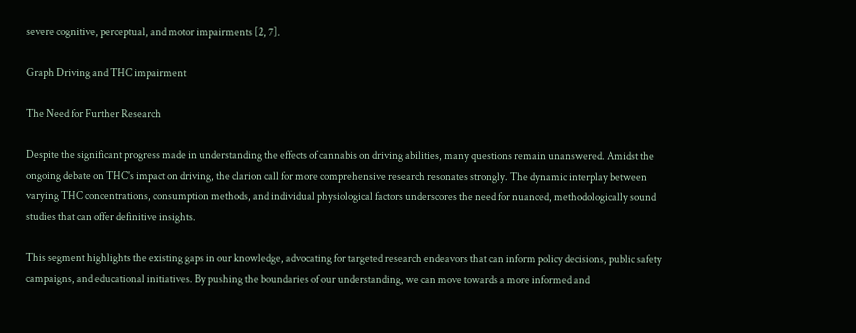severe cognitive, perceptual, and motor impairments [2, 7].

Graph Driving and THC impairment

The Need for Further Research

Despite the significant progress made in understanding the effects of cannabis on driving abilities, many questions remain unanswered. Amidst the ongoing debate on THC's impact on driving, the clarion call for more comprehensive research resonates strongly. The dynamic interplay between varying THC concentrations, consumption methods, and individual physiological factors underscores the need for nuanced, methodologically sound studies that can offer definitive insights.

This segment highlights the existing gaps in our knowledge, advocating for targeted research endeavors that can inform policy decisions, public safety campaigns, and educational initiatives. By pushing the boundaries of our understanding, we can move towards a more informed and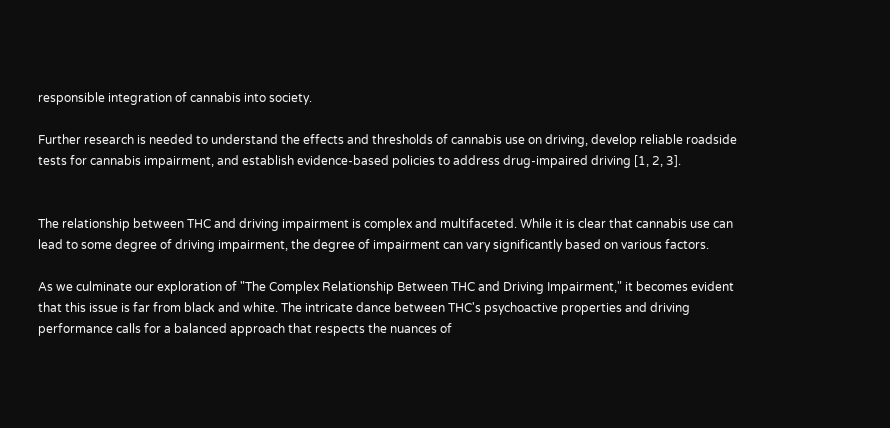responsible integration of cannabis into society.

Further research is needed to understand the effects and thresholds of cannabis use on driving, develop reliable roadside tests for cannabis impairment, and establish evidence-based policies to address drug-impaired driving [1, 2, 3].


The relationship between THC and driving impairment is complex and multifaceted. While it is clear that cannabis use can lead to some degree of driving impairment, the degree of impairment can vary significantly based on various factors.

As we culminate our exploration of "The Complex Relationship Between THC and Driving Impairment," it becomes evident that this issue is far from black and white. The intricate dance between THC's psychoactive properties and driving performance calls for a balanced approach that respects the nuances of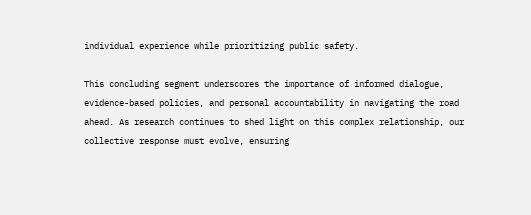individual experience while prioritizing public safety.

This concluding segment underscores the importance of informed dialogue, evidence-based policies, and personal accountability in navigating the road ahead. As research continues to shed light on this complex relationship, our collective response must evolve, ensuring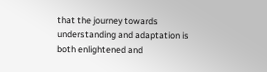that the journey towards understanding and adaptation is both enlightened and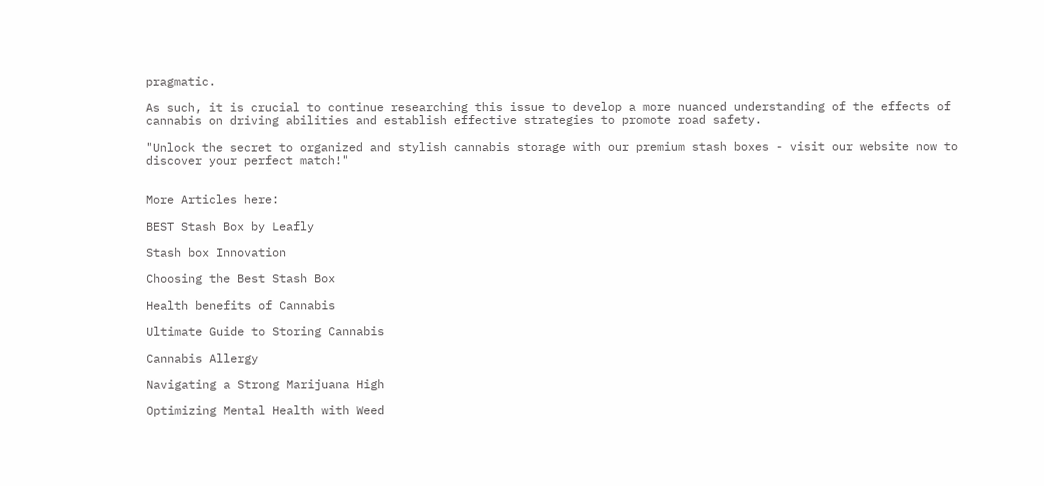pragmatic.

As such, it is crucial to continue researching this issue to develop a more nuanced understanding of the effects of cannabis on driving abilities and establish effective strategies to promote road safety.

"Unlock the secret to organized and stylish cannabis storage with our premium stash boxes - visit our website now to discover your perfect match!"


More Articles here:

BEST Stash Box by Leafly

Stash box Innovation

Choosing the Best Stash Box

Health benefits of Cannabis

Ultimate Guide to Storing Cannabis

Cannabis Allergy

Navigating a Strong Marijuana High

Optimizing Mental Health with Weed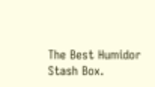The Best Humidor Stash Box.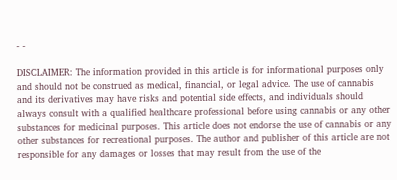- -

DISCLAIMER: The information provided in this article is for informational purposes only and should not be construed as medical, financial, or legal advice. The use of cannabis and its derivatives may have risks and potential side effects, and individuals should always consult with a qualified healthcare professional before using cannabis or any other substances for medicinal purposes. This article does not endorse the use of cannabis or any other substances for recreational purposes. The author and publisher of this article are not responsible for any damages or losses that may result from the use of the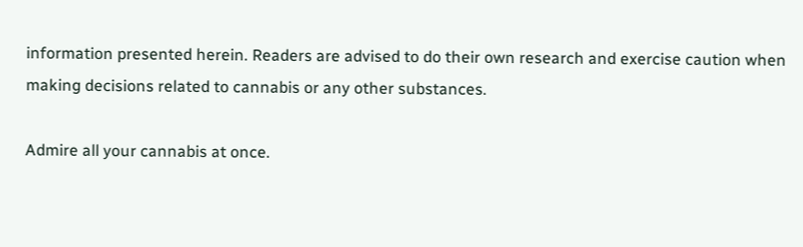information presented herein. Readers are advised to do their own research and exercise caution when making decisions related to cannabis or any other substances.

Admire all your cannabis at once.